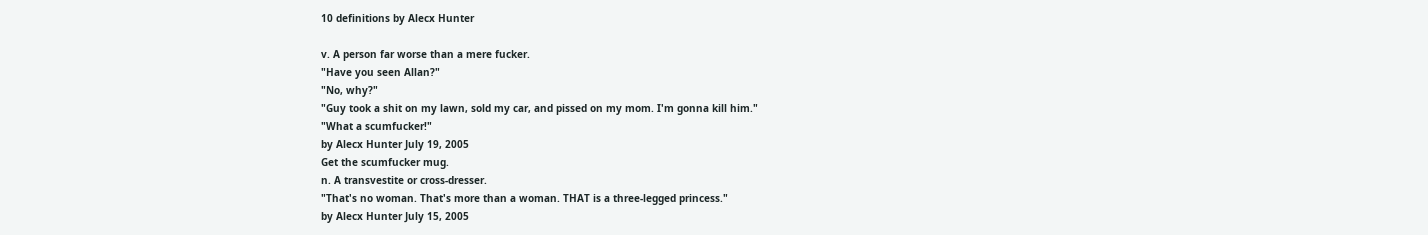10 definitions by Alecx Hunter

v. A person far worse than a mere fucker.
"Have you seen Allan?"
"No, why?"
"Guy took a shit on my lawn, sold my car, and pissed on my mom. I'm gonna kill him."
"What a scumfucker!"
by Alecx Hunter July 19, 2005
Get the scumfucker mug.
n. A transvestite or cross-dresser.
"That's no woman. That's more than a woman. THAT is a three-legged princess."
by Alecx Hunter July 15, 2005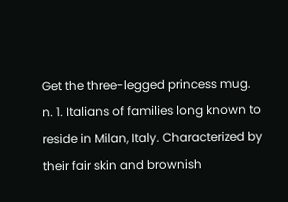Get the three-legged princess mug.
n. 1. Italians of families long known to reside in Milan, Italy. Characterized by their fair skin and brownish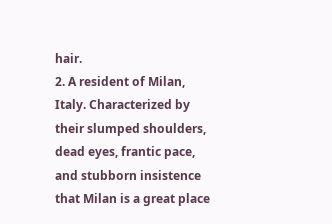hair.
2. A resident of Milan, Italy. Characterized by their slumped shoulders, dead eyes, frantic pace, and stubborn insistence that Milan is a great place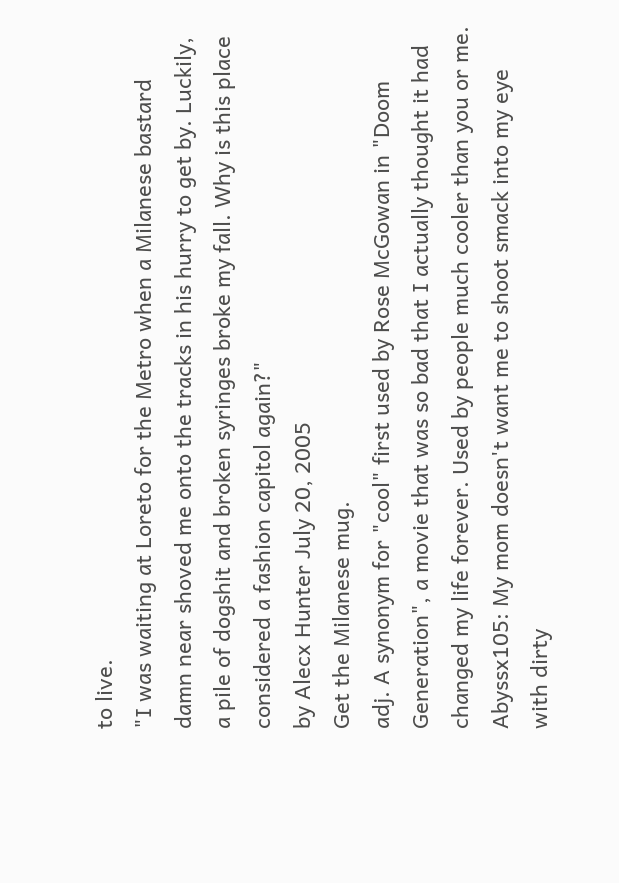to live.
"I was waiting at Loreto for the Metro when a Milanese bastard damn near shoved me onto the tracks in his hurry to get by. Luckily, a pile of dogshit and broken syringes broke my fall. Why is this place considered a fashion capitol again?"
by Alecx Hunter July 20, 2005
Get the Milanese mug.
adj. A synonym for "cool" first used by Rose McGowan in "Doom Generation", a movie that was so bad that I actually thought it had changed my life forever. Used by people much cooler than you or me.
Abyssx105: My mom doesn't want me to shoot smack into my eye with dirty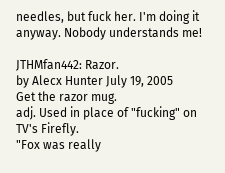needles, but fuck her. I'm doing it anyway. Nobody understands me!

JTHMfan442: Razor.
by Alecx Hunter July 19, 2005
Get the razor mug.
adj. Used in place of "fucking" on TV's Firefly.
"Fox was really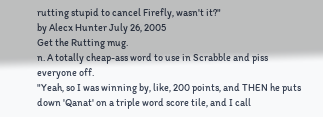rutting stupid to cancel Firefly, wasn't it?"
by Alecx Hunter July 26, 2005
Get the Rutting mug.
n. A totally cheap-ass word to use in Scrabble and piss everyone off.
"Yeah, so I was winning by, like, 200 points, and THEN he puts down 'Qanat' on a triple word score tile, and I call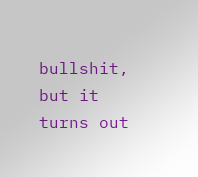bullshit, but it turns out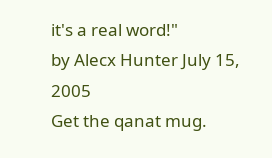it's a real word!"
by Alecx Hunter July 15, 2005
Get the qanat mug.